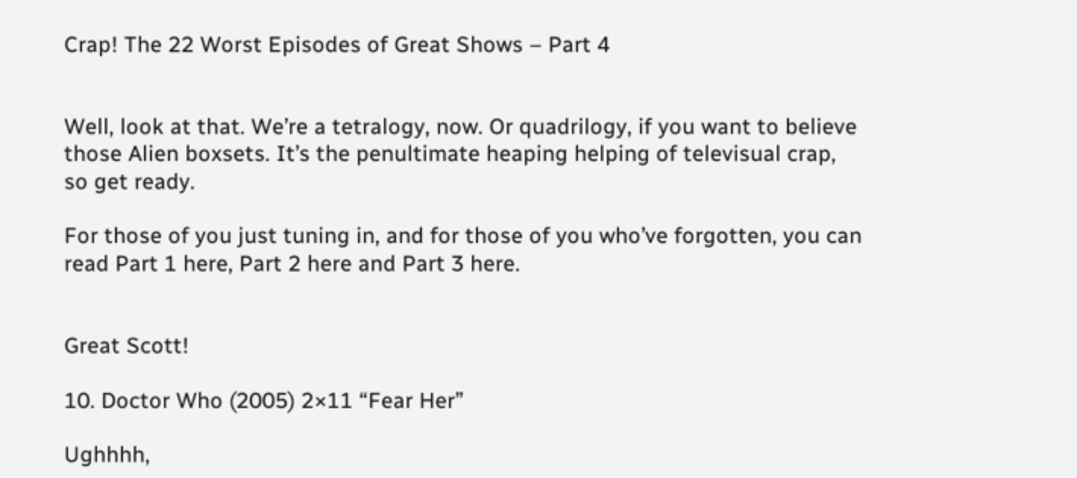Crap! The 22 Worst Episodes of Great Shows – Part 4


Well, look at that. We’re a tetralogy, now. Or quadrilogy, if you want to believe those Alien boxsets. It’s the penultimate heaping helping of televisual crap, so get ready.

For those of you just tuning in, and for those of you who’ve forgotten, you can read Part 1 here, Part 2 here and Part 3 here.


Great Scott!

10. Doctor Who (2005) 2×11 “Fear Her”

Ughhhh,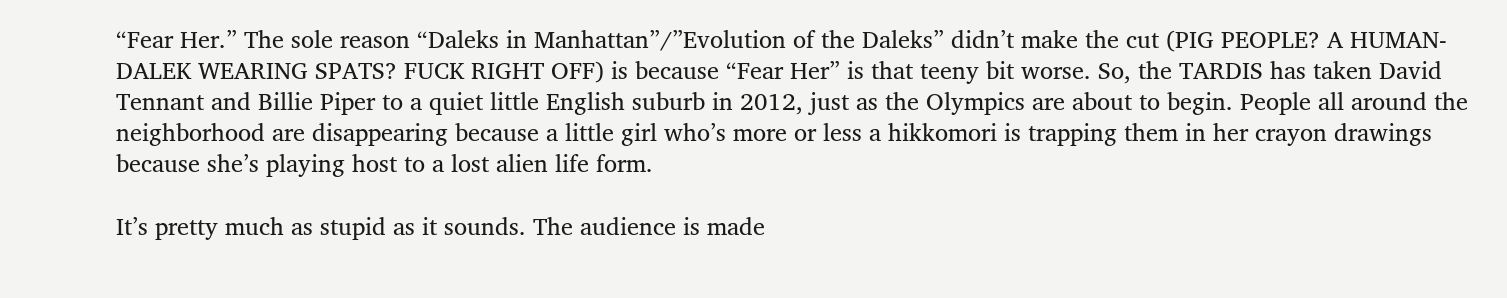“Fear Her.” The sole reason “Daleks in Manhattan”/”Evolution of the Daleks” didn’t make the cut (PIG PEOPLE? A HUMAN-DALEK WEARING SPATS? FUCK RIGHT OFF) is because “Fear Her” is that teeny bit worse. So, the TARDIS has taken David Tennant and Billie Piper to a quiet little English suburb in 2012, just as the Olympics are about to begin. People all around the neighborhood are disappearing because a little girl who’s more or less a hikkomori is trapping them in her crayon drawings because she’s playing host to a lost alien life form.

It’s pretty much as stupid as it sounds. The audience is made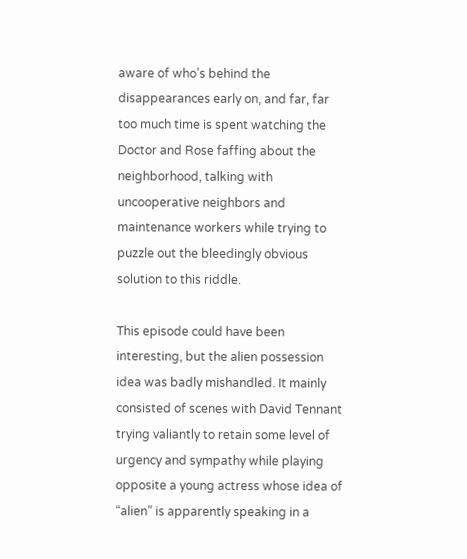aware of who’s behind the disappearances early on, and far, far too much time is spent watching the Doctor and Rose faffing about the neighborhood, talking with uncooperative neighbors and maintenance workers while trying to puzzle out the bleedingly obvious solution to this riddle.

This episode could have been interesting, but the alien possession idea was badly mishandled. It mainly consisted of scenes with David Tennant trying valiantly to retain some level of urgency and sympathy while playing opposite a young actress whose idea of “alien” is apparently speaking in a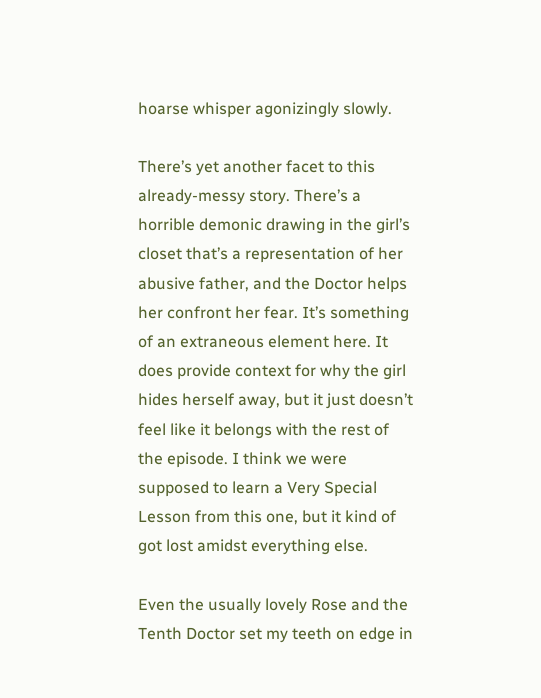hoarse whisper agonizingly slowly.

There’s yet another facet to this already-messy story. There’s a horrible demonic drawing in the girl’s closet that’s a representation of her abusive father, and the Doctor helps her confront her fear. It’s something of an extraneous element here. It does provide context for why the girl hides herself away, but it just doesn’t feel like it belongs with the rest of the episode. I think we were supposed to learn a Very Special Lesson from this one, but it kind of got lost amidst everything else.

Even the usually lovely Rose and the Tenth Doctor set my teeth on edge in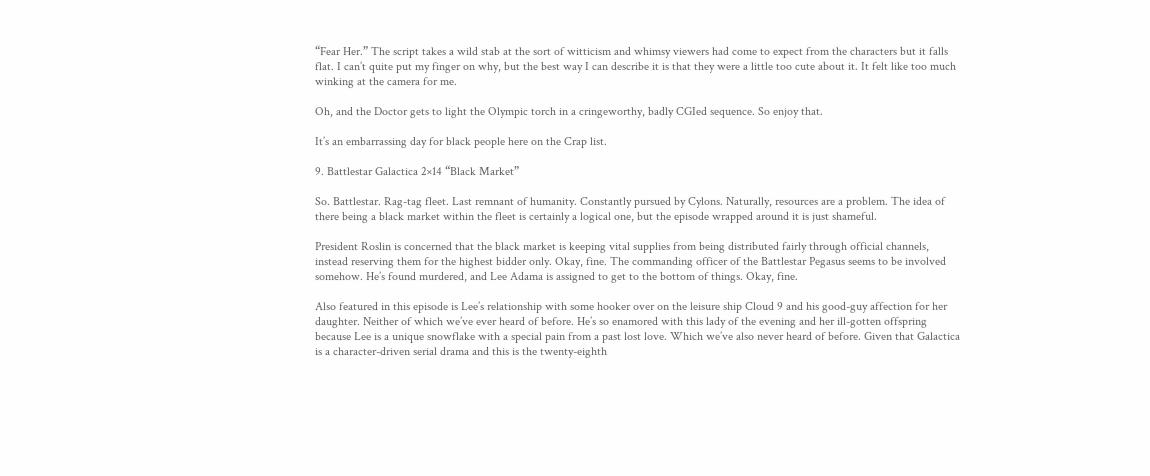“Fear Her.” The script takes a wild stab at the sort of witticism and whimsy viewers had come to expect from the characters but it falls flat. I can’t quite put my finger on why, but the best way I can describe it is that they were a little too cute about it. It felt like too much winking at the camera for me.

Oh, and the Doctor gets to light the Olympic torch in a cringeworthy, badly CGIed sequence. So enjoy that.

It’s an embarrassing day for black people here on the Crap list.

9. Battlestar Galactica 2×14 “Black Market”

So. Battlestar. Rag-tag fleet. Last remnant of humanity. Constantly pursued by Cylons. Naturally, resources are a problem. The idea of there being a black market within the fleet is certainly a logical one, but the episode wrapped around it is just shameful.

President Roslin is concerned that the black market is keeping vital supplies from being distributed fairly through official channels, instead reserving them for the highest bidder only. Okay, fine. The commanding officer of the Battlestar Pegasus seems to be involved somehow. He’s found murdered, and Lee Adama is assigned to get to the bottom of things. Okay, fine.

Also featured in this episode is Lee’s relationship with some hooker over on the leisure ship Cloud 9 and his good-guy affection for her daughter. Neither of which we’ve ever heard of before. He’s so enamored with this lady of the evening and her ill-gotten offspring because Lee is a unique snowflake with a special pain from a past lost love. Which we’ve also never heard of before. Given that Galactica is a character-driven serial drama and this is the twenty-eighth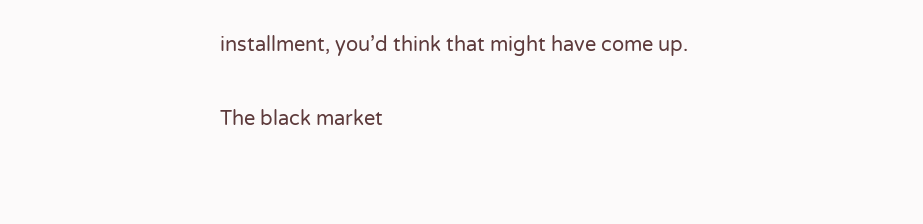installment, you’d think that might have come up.

The black market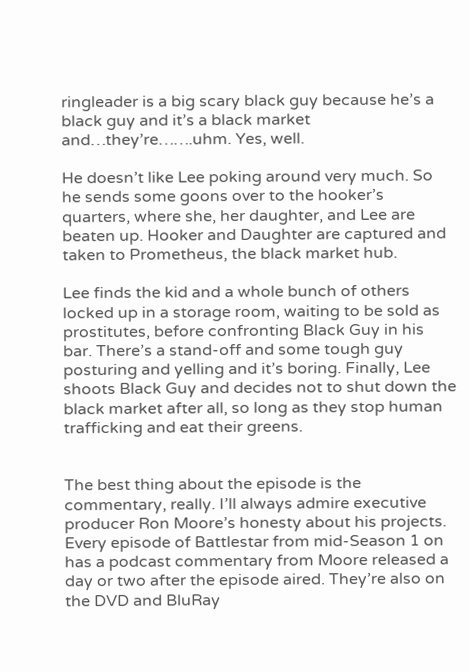ringleader is a big scary black guy because he’s a black guy and it’s a black market and…they’re…….uhm. Yes, well.

He doesn’t like Lee poking around very much. So he sends some goons over to the hooker’s quarters, where she, her daughter, and Lee are beaten up. Hooker and Daughter are captured and taken to Prometheus, the black market hub.

Lee finds the kid and a whole bunch of others locked up in a storage room, waiting to be sold as prostitutes, before confronting Black Guy in his bar. There’s a stand-off and some tough guy posturing and yelling and it’s boring. Finally, Lee shoots Black Guy and decides not to shut down the black market after all, so long as they stop human trafficking and eat their greens.


The best thing about the episode is the commentary, really. I’ll always admire executive producer Ron Moore’s honesty about his projects. Every episode of Battlestar from mid-Season 1 on has a podcast commentary from Moore released a day or two after the episode aired. They’re also on the DVD and BluRay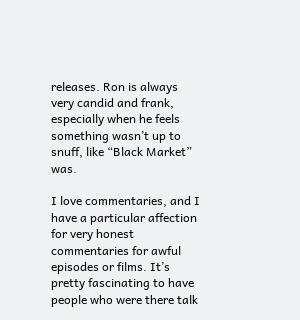releases. Ron is always very candid and frank, especially when he feels something wasn’t up to snuff, like “Black Market” was.

I love commentaries, and I have a particular affection for very honest commentaries for awful episodes or films. It’s pretty fascinating to have people who were there talk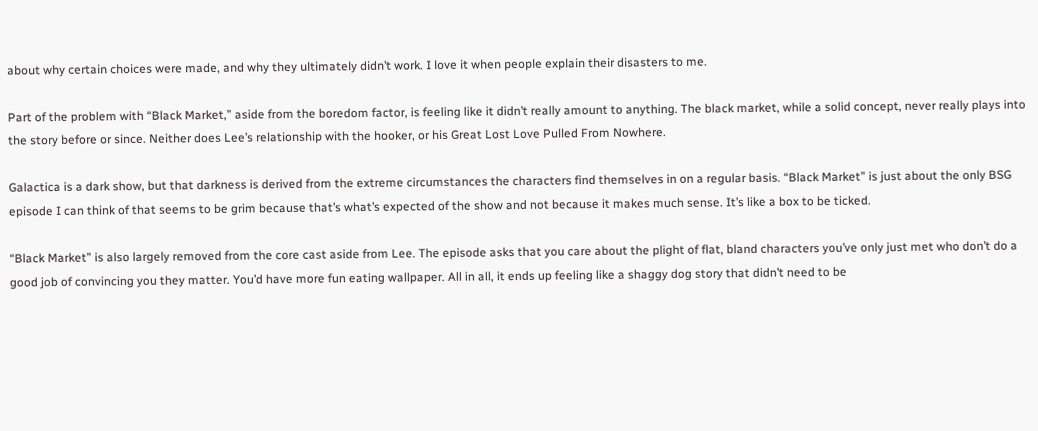about why certain choices were made, and why they ultimately didn’t work. I love it when people explain their disasters to me.

Part of the problem with “Black Market,” aside from the boredom factor, is feeling like it didn’t really amount to anything. The black market, while a solid concept, never really plays into the story before or since. Neither does Lee’s relationship with the hooker, or his Great Lost Love Pulled From Nowhere.

Galactica is a dark show, but that darkness is derived from the extreme circumstances the characters find themselves in on a regular basis. “Black Market” is just about the only BSG episode I can think of that seems to be grim because that’s what’s expected of the show and not because it makes much sense. It’s like a box to be ticked.

“Black Market” is also largely removed from the core cast aside from Lee. The episode asks that you care about the plight of flat, bland characters you’ve only just met who don’t do a good job of convincing you they matter. You’d have more fun eating wallpaper. All in all, it ends up feeling like a shaggy dog story that didn’t need to be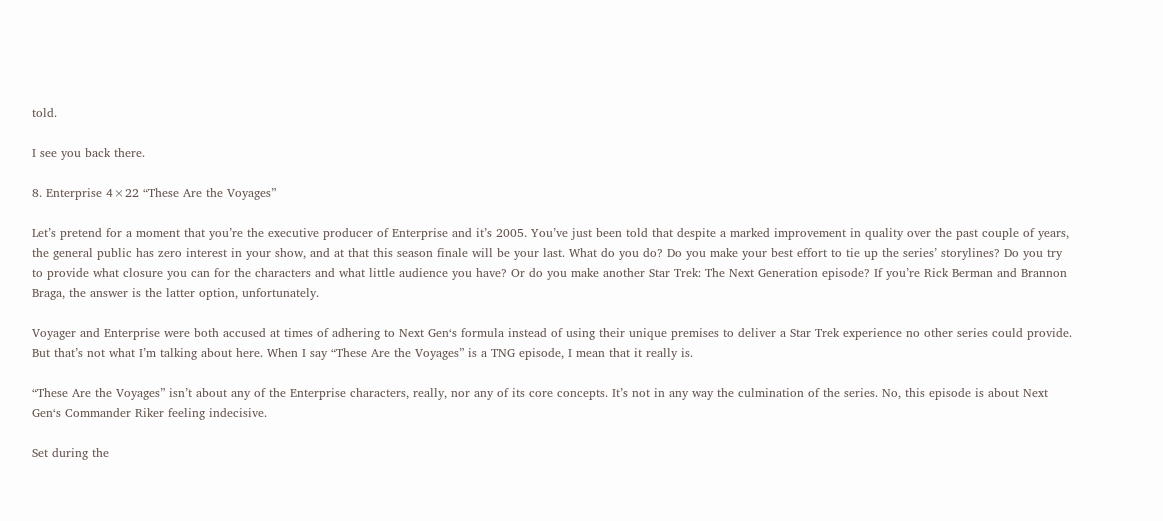told.

I see you back there.

8. Enterprise 4×22 “These Are the Voyages”

Let’s pretend for a moment that you’re the executive producer of Enterprise and it’s 2005. You’ve just been told that despite a marked improvement in quality over the past couple of years, the general public has zero interest in your show, and at that this season finale will be your last. What do you do? Do you make your best effort to tie up the series’ storylines? Do you try to provide what closure you can for the characters and what little audience you have? Or do you make another Star Trek: The Next Generation episode? If you’re Rick Berman and Brannon Braga, the answer is the latter option, unfortunately.

Voyager and Enterprise were both accused at times of adhering to Next Gen‘s formula instead of using their unique premises to deliver a Star Trek experience no other series could provide. But that’s not what I’m talking about here. When I say “These Are the Voyages” is a TNG episode, I mean that it really is.

“These Are the Voyages” isn’t about any of the Enterprise characters, really, nor any of its core concepts. It’s not in any way the culmination of the series. No, this episode is about Next Gen‘s Commander Riker feeling indecisive.

Set during the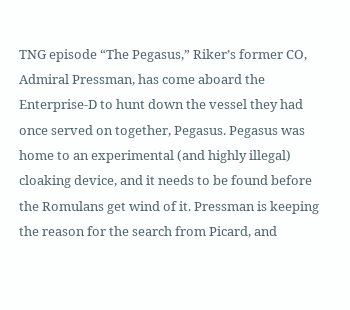TNG episode “The Pegasus,” Riker’s former CO, Admiral Pressman, has come aboard the Enterprise-D to hunt down the vessel they had once served on together, Pegasus. Pegasus was home to an experimental (and highly illegal) cloaking device, and it needs to be found before the Romulans get wind of it. Pressman is keeping the reason for the search from Picard, and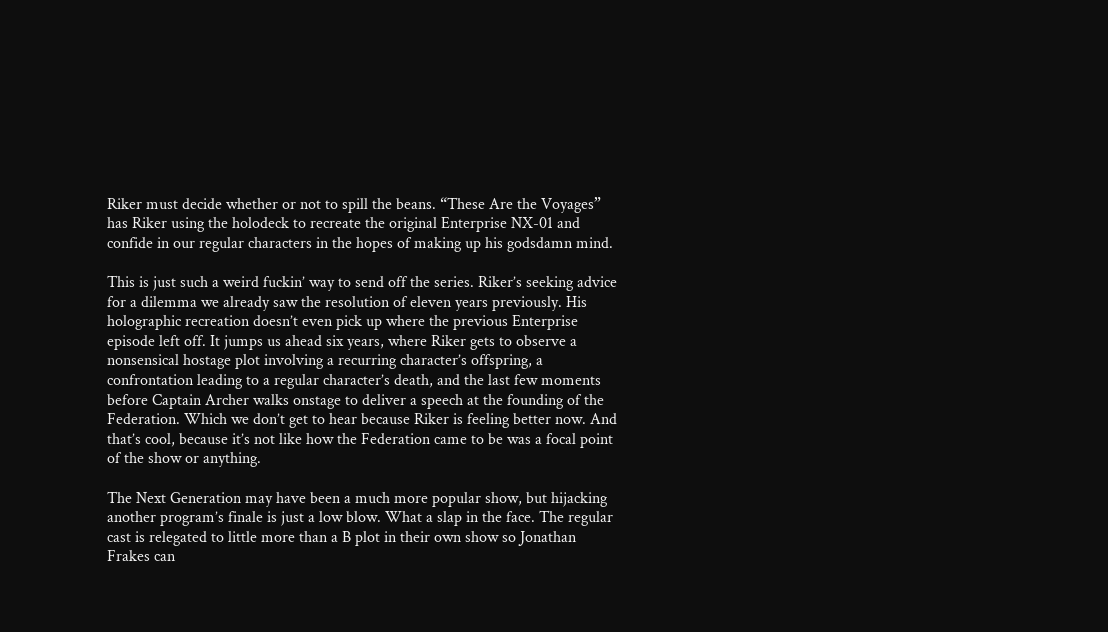Riker must decide whether or not to spill the beans. “These Are the Voyages” has Riker using the holodeck to recreate the original Enterprise NX-01 and confide in our regular characters in the hopes of making up his godsdamn mind.

This is just such a weird fuckin’ way to send off the series. Riker’s seeking advice for a dilemma we already saw the resolution of eleven years previously. His holographic recreation doesn’t even pick up where the previous Enterprise episode left off. It jumps us ahead six years, where Riker gets to observe a nonsensical hostage plot involving a recurring character’s offspring, a confrontation leading to a regular character’s death, and the last few moments before Captain Archer walks onstage to deliver a speech at the founding of the Federation. Which we don’t get to hear because Riker is feeling better now. And that’s cool, because it’s not like how the Federation came to be was a focal point of the show or anything.

The Next Generation may have been a much more popular show, but hijacking another program’s finale is just a low blow. What a slap in the face. The regular cast is relegated to little more than a B plot in their own show so Jonathan Frakes can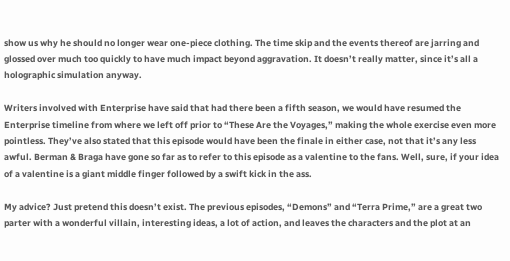show us why he should no longer wear one-piece clothing. The time skip and the events thereof are jarring and glossed over much too quickly to have much impact beyond aggravation. It doesn’t really matter, since it’s all a holographic simulation anyway.

Writers involved with Enterprise have said that had there been a fifth season, we would have resumed the Enterprise timeline from where we left off prior to “These Are the Voyages,” making the whole exercise even more pointless. They’ve also stated that this episode would have been the finale in either case, not that it’s any less awful. Berman & Braga have gone so far as to refer to this episode as a valentine to the fans. Well, sure, if your idea of a valentine is a giant middle finger followed by a swift kick in the ass.

My advice? Just pretend this doesn’t exist. The previous episodes, “Demons” and “Terra Prime,” are a great two parter with a wonderful villain, interesting ideas, a lot of action, and leaves the characters and the plot at an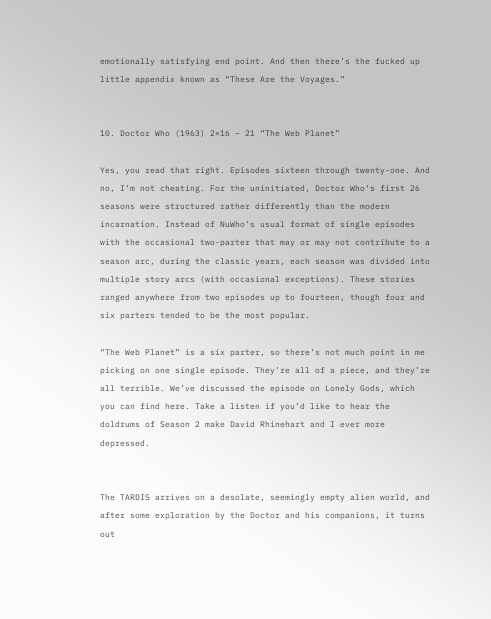emotionally satisfying end point. And then there’s the fucked up little appendix known as “These Are the Voyages.”


10. Doctor Who (1963) 2×16 – 21 “The Web Planet”

Yes, you read that right. Episodes sixteen through twenty-one. And no, I’m not cheating. For the uninitiated, Doctor Who‘s first 26 seasons were structured rather differently than the modern incarnation. Instead of NuWho’s usual format of single episodes with the occasional two-parter that may or may not contribute to a season arc, during the classic years, each season was divided into multiple story arcs (with occasional exceptions). These stories ranged anywhere from two episodes up to fourteen, though four and six parters tended to be the most popular.

“The Web Planet” is a six parter, so there’s not much point in me picking on one single episode. They’re all of a piece, and they’re all terrible. We’ve discussed the episode on Lonely Gods, which you can find here. Take a listen if you’d like to hear the doldrums of Season 2 make David Rhinehart and I ever more depressed.


The TARDIS arrives on a desolate, seemingly empty alien world, and after some exploration by the Doctor and his companions, it turns out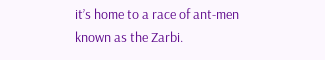it’s home to a race of ant-men known as the Zarbi.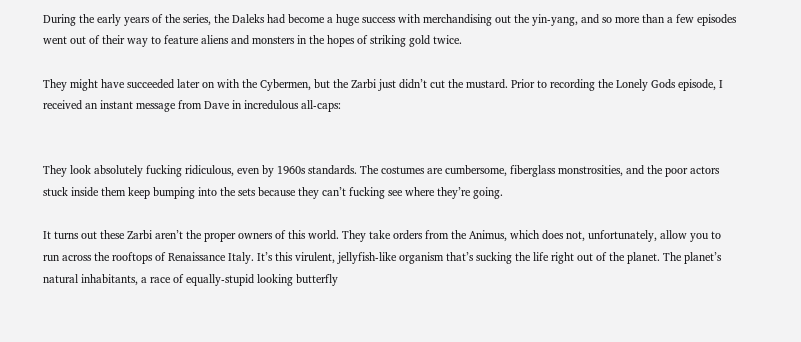During the early years of the series, the Daleks had become a huge success with merchandising out the yin-yang, and so more than a few episodes went out of their way to feature aliens and monsters in the hopes of striking gold twice.

They might have succeeded later on with the Cybermen, but the Zarbi just didn’t cut the mustard. Prior to recording the Lonely Gods episode, I received an instant message from Dave in incredulous all-caps:


They look absolutely fucking ridiculous, even by 1960s standards. The costumes are cumbersome, fiberglass monstrosities, and the poor actors stuck inside them keep bumping into the sets because they can’t fucking see where they’re going.

It turns out these Zarbi aren’t the proper owners of this world. They take orders from the Animus, which does not, unfortunately, allow you to run across the rooftops of Renaissance Italy. It’s this virulent, jellyfish-like organism that’s sucking the life right out of the planet. The planet’s natural inhabitants, a race of equally-stupid looking butterfly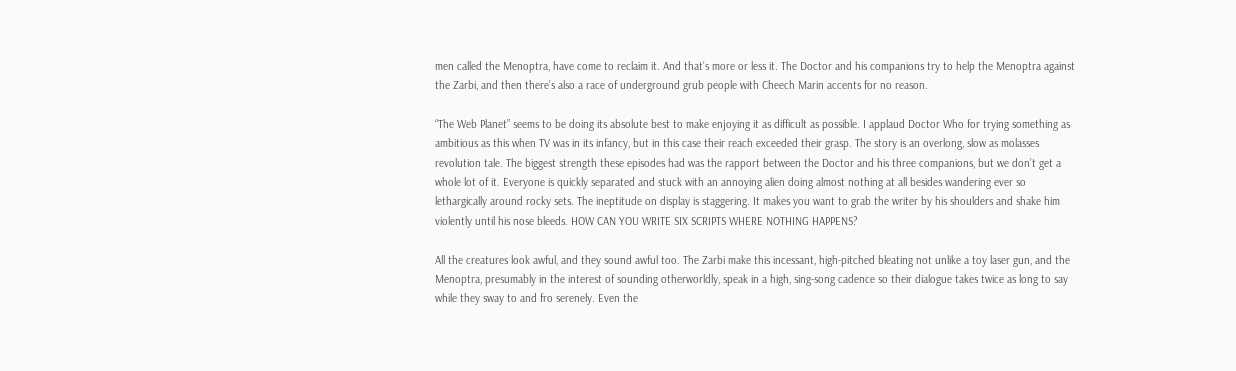men called the Menoptra, have come to reclaim it. And that’s more or less it. The Doctor and his companions try to help the Menoptra against the Zarbi, and then there’s also a race of underground grub people with Cheech Marin accents for no reason.

“The Web Planet” seems to be doing its absolute best to make enjoying it as difficult as possible. I applaud Doctor Who for trying something as ambitious as this when TV was in its infancy, but in this case their reach exceeded their grasp. The story is an overlong, slow as molasses revolution tale. The biggest strength these episodes had was the rapport between the Doctor and his three companions, but we don’t get a whole lot of it. Everyone is quickly separated and stuck with an annoying alien doing almost nothing at all besides wandering ever so lethargically around rocky sets. The ineptitude on display is staggering. It makes you want to grab the writer by his shoulders and shake him violently until his nose bleeds. HOW CAN YOU WRITE SIX SCRIPTS WHERE NOTHING HAPPENS?

All the creatures look awful, and they sound awful too. The Zarbi make this incessant, high-pitched bleating not unlike a toy laser gun, and the Menoptra, presumably in the interest of sounding otherworldly, speak in a high, sing-song cadence so their dialogue takes twice as long to say while they sway to and fro serenely. Even the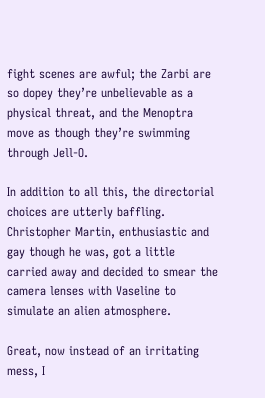fight scenes are awful; the Zarbi are so dopey they’re unbelievable as a physical threat, and the Menoptra move as though they’re swimming through Jell-O.

In addition to all this, the directorial choices are utterly baffling. Christopher Martin, enthusiastic and gay though he was, got a little carried away and decided to smear the camera lenses with Vaseline to simulate an alien atmosphere.

Great, now instead of an irritating mess, I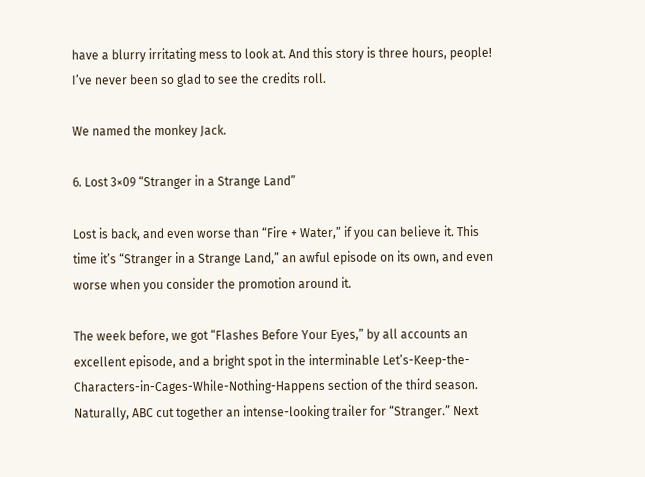have a blurry irritating mess to look at. And this story is three hours, people! I’ve never been so glad to see the credits roll.

We named the monkey Jack.

6. Lost 3×09 “Stranger in a Strange Land”

Lost is back, and even worse than “Fire + Water,” if you can believe it. This time it’s “Stranger in a Strange Land,” an awful episode on its own, and even worse when you consider the promotion around it.

The week before, we got “Flashes Before Your Eyes,” by all accounts an excellent episode, and a bright spot in the interminable Let’s-Keep-the-Characters-in-Cages-While-Nothing-Happens section of the third season. Naturally, ABC cut together an intense-looking trailer for “Stranger.” Next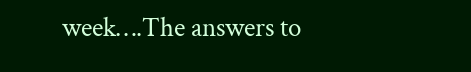week….The answers to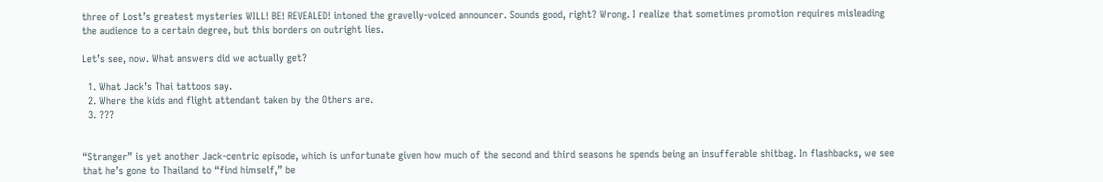three of Lost’s greatest mysteries WILL! BE! REVEALED! intoned the gravelly-voiced announcer. Sounds good, right? Wrong. I realize that sometimes promotion requires misleading the audience to a certain degree, but this borders on outright lies.

Let’s see, now. What answers did we actually get?

  1. What Jack’s Thai tattoos say.
  2. Where the kids and flight attendant taken by the Others are.
  3. ???


“Stranger” is yet another Jack-centric episode, which is unfortunate given how much of the second and third seasons he spends being an insufferable shitbag. In flashbacks, we see that he’s gone to Thailand to “find himself,” be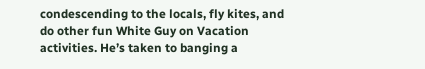condescending to the locals, fly kites, and do other fun White Guy on Vacation activities. He’s taken to banging a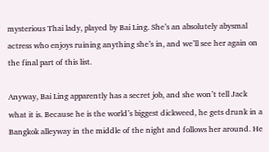mysterious Thai lady, played by Bai Ling. She’s an absolutely abysmal actress who enjoys ruining anything she’s in, and we’ll see her again on the final part of this list.

Anyway, Bai Ling apparently has a secret job, and she won’t tell Jack what it is. Because he is the world’s biggest dickweed, he gets drunk in a Bangkok alleyway in the middle of the night and follows her around. He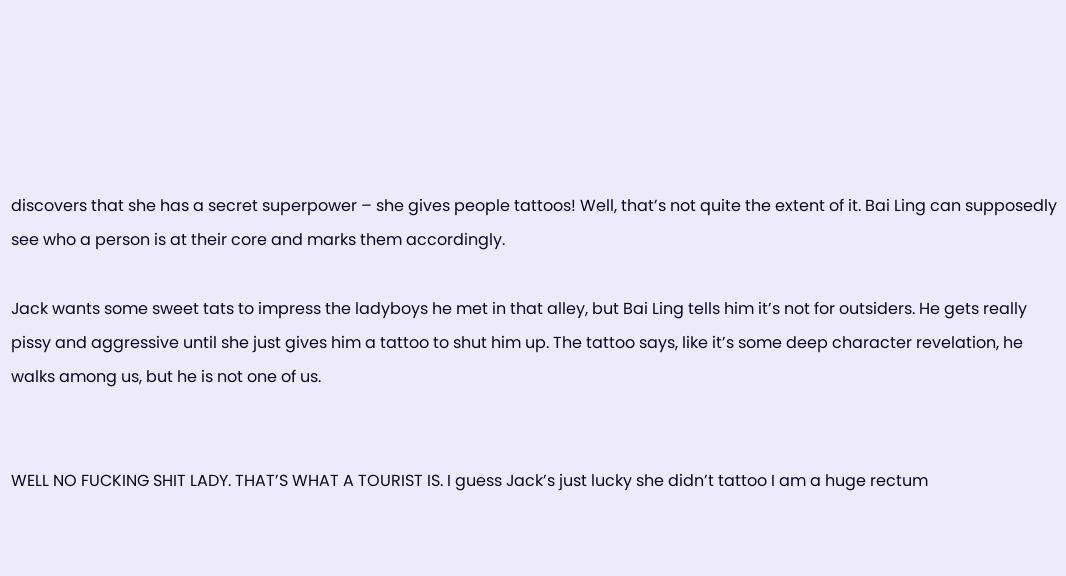discovers that she has a secret superpower – she gives people tattoos! Well, that’s not quite the extent of it. Bai Ling can supposedly see who a person is at their core and marks them accordingly.

Jack wants some sweet tats to impress the ladyboys he met in that alley, but Bai Ling tells him it’s not for outsiders. He gets really pissy and aggressive until she just gives him a tattoo to shut him up. The tattoo says, like it’s some deep character revelation, he walks among us, but he is not one of us.


WELL NO FUCKING SHIT LADY. THAT’S WHAT A TOURIST IS. I guess Jack’s just lucky she didn’t tattoo I am a huge rectum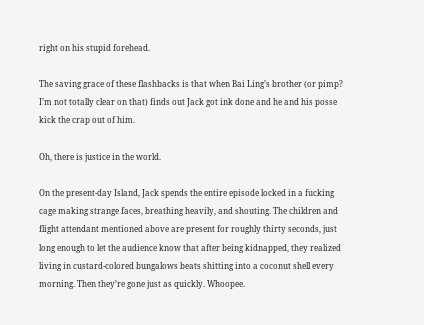right on his stupid forehead.

The saving grace of these flashbacks is that when Bai Ling’s brother (or pimp? I’m not totally clear on that) finds out Jack got ink done and he and his posse kick the crap out of him.

Oh, there is justice in the world.

On the present-day Island, Jack spends the entire episode locked in a fucking cage making strange faces, breathing heavily, and shouting. The children and flight attendant mentioned above are present for roughly thirty seconds, just long enough to let the audience know that after being kidnapped, they realized living in custard-colored bungalows beats shitting into a coconut shell every morning. Then they’re gone just as quickly. Whoopee.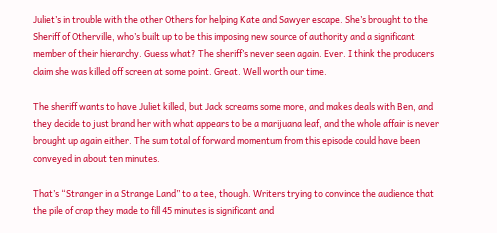Juliet’s in trouble with the other Others for helping Kate and Sawyer escape. She’s brought to the Sheriff of Otherville, who’s built up to be this imposing new source of authority and a significant member of their hierarchy. Guess what? The sheriff’s never seen again. Ever. I think the producers claim she was killed off screen at some point. Great. Well worth our time.

The sheriff wants to have Juliet killed, but Jack screams some more, and makes deals with Ben, and they decide to just brand her with what appears to be a marijuana leaf, and the whole affair is never brought up again either. The sum total of forward momentum from this episode could have been conveyed in about ten minutes.

That’s “Stranger in a Strange Land” to a tee, though. Writers trying to convince the audience that the pile of crap they made to fill 45 minutes is significant and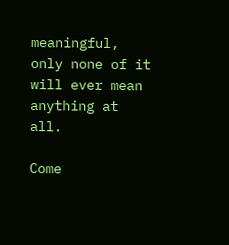meaningful, only none of it will ever mean anything at all.

Come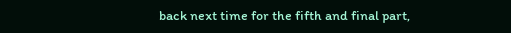back next time for the fifth and final part,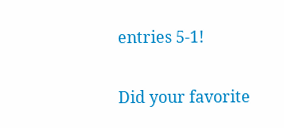entries 5-1!

Did your favorite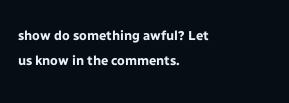show do something awful? Let us know in the comments.